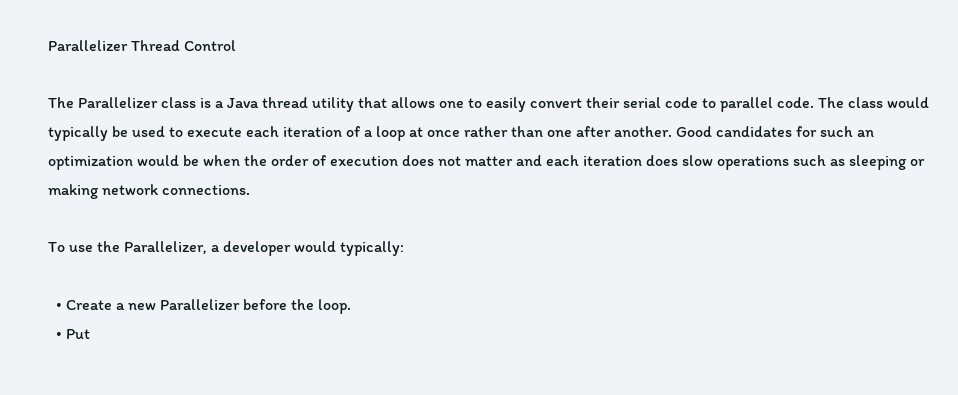Parallelizer Thread Control

The Parallelizer class is a Java thread utility that allows one to easily convert their serial code to parallel code. The class would typically be used to execute each iteration of a loop at once rather than one after another. Good candidates for such an optimization would be when the order of execution does not matter and each iteration does slow operations such as sleeping or making network connections.

To use the Parallelizer, a developer would typically:

  • Create a new Parallelizer before the loop.
  • Put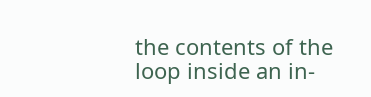the contents of the loop inside an in-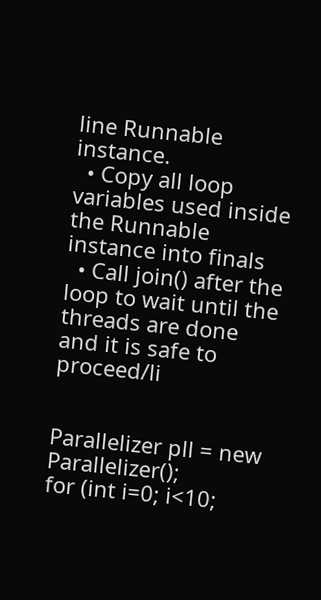line Runnable instance.
  • Copy all loop variables used inside the Runnable instance into finals
  • Call join() after the loop to wait until the threads are done and it is safe to proceed/li


Parallelizer pll = new Parallelizer();
for (int i=0; i<10;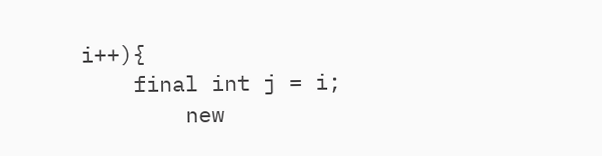i++){
    final int j = i;
        new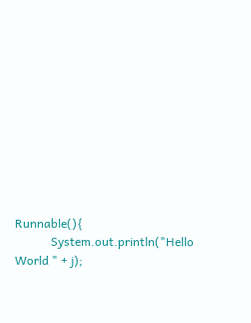Runnable(){
            System.out.println("Hello World " + j);